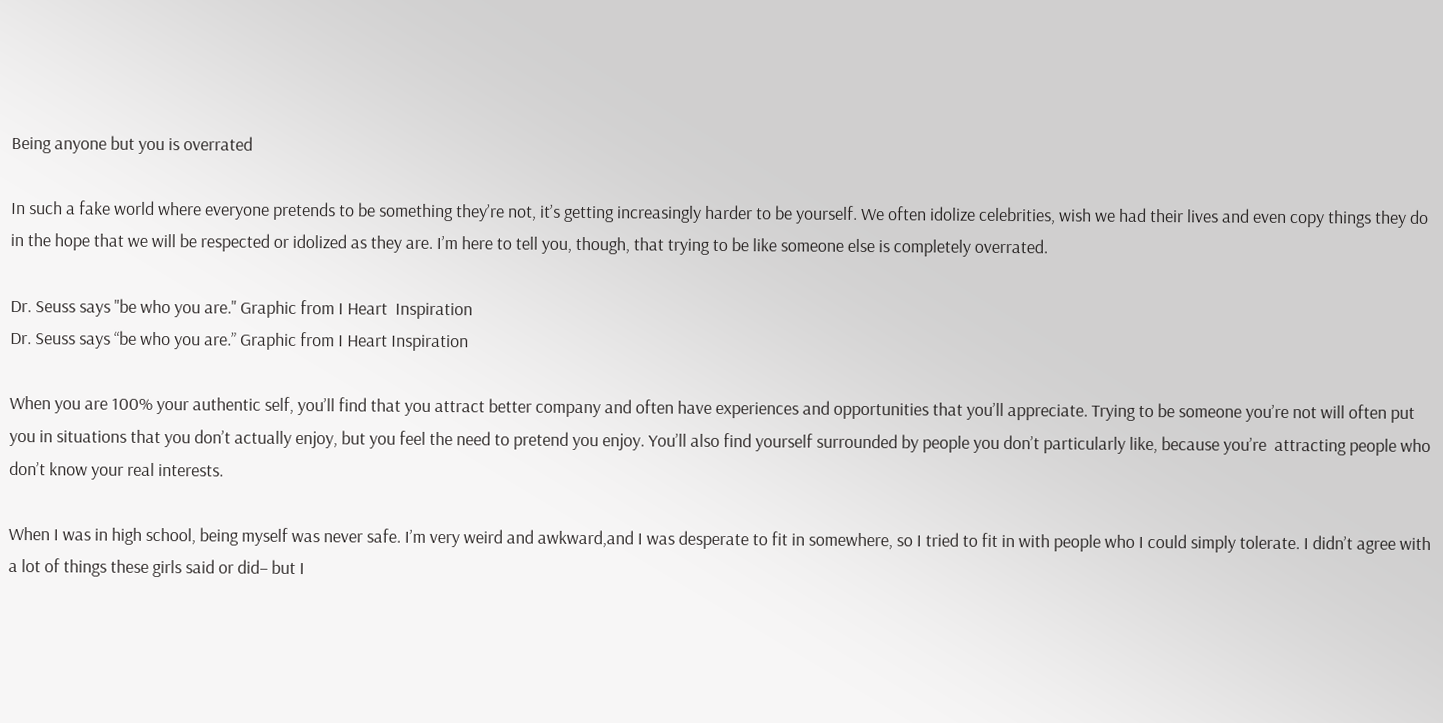Being anyone but you is overrated

In such a fake world where everyone pretends to be something they’re not, it’s getting increasingly harder to be yourself. We often idolize celebrities, wish we had their lives and even copy things they do in the hope that we will be respected or idolized as they are. I’m here to tell you, though, that trying to be like someone else is completely overrated.

Dr. Seuss says "be who you are." Graphic from I Heart  Inspiration
Dr. Seuss says “be who you are.” Graphic from I Heart Inspiration

When you are 100% your authentic self, you’ll find that you attract better company and often have experiences and opportunities that you’ll appreciate. Trying to be someone you’re not will often put you in situations that you don’t actually enjoy, but you feel the need to pretend you enjoy. You’ll also find yourself surrounded by people you don’t particularly like, because you’re  attracting people who don’t know your real interests.

When I was in high school, being myself was never safe. I’m very weird and awkward,and I was desperate to fit in somewhere, so I tried to fit in with people who I could simply tolerate. I didn’t agree with a lot of things these girls said or did– but I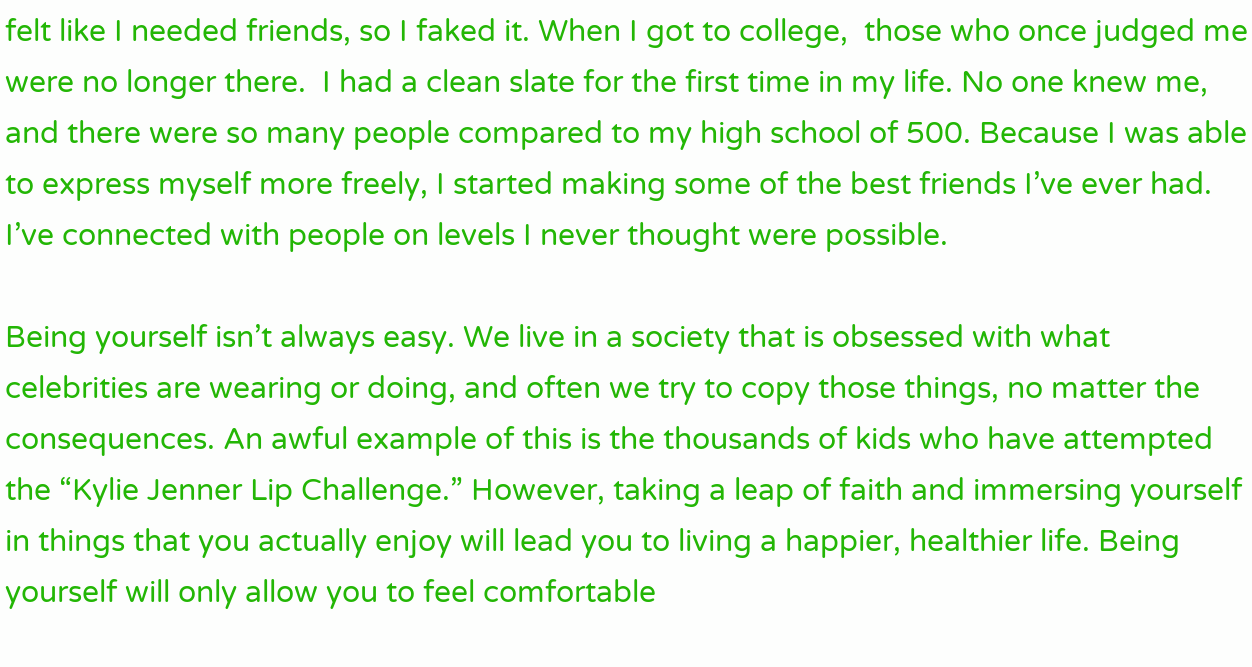felt like I needed friends, so I faked it. When I got to college,  those who once judged me were no longer there.  I had a clean slate for the first time in my life. No one knew me, and there were so many people compared to my high school of 500. Because I was able to express myself more freely, I started making some of the best friends I’ve ever had. I’ve connected with people on levels I never thought were possible.

Being yourself isn’t always easy. We live in a society that is obsessed with what celebrities are wearing or doing, and often we try to copy those things, no matter the consequences. An awful example of this is the thousands of kids who have attempted the “Kylie Jenner Lip Challenge.” However, taking a leap of faith and immersing yourself in things that you actually enjoy will lead you to living a happier, healthier life. Being yourself will only allow you to feel comfortable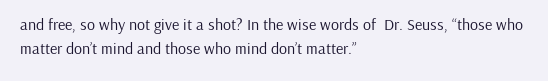and free, so why not give it a shot? In the wise words of  Dr. Seuss, “those who matter don’t mind and those who mind don’t matter.”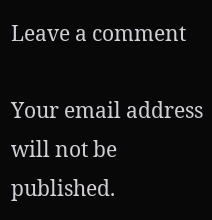Leave a comment

Your email address will not be published.